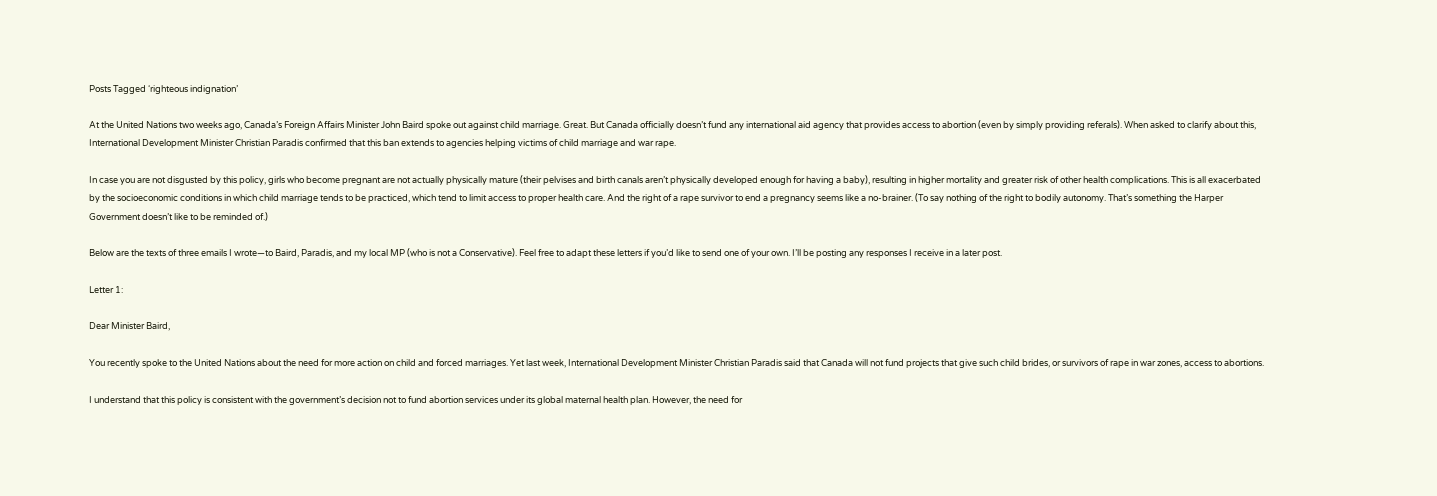Posts Tagged ‘righteous indignation’

At the United Nations two weeks ago, Canada’s Foreign Affairs Minister John Baird spoke out against child marriage. Great. But Canada officially doesn’t fund any international aid agency that provides access to abortion (even by simply providing referals). When asked to clarify about this, International Development Minister Christian Paradis confirmed that this ban extends to agencies helping victims of child marriage and war rape.

In case you are not disgusted by this policy, girls who become pregnant are not actually physically mature (their pelvises and birth canals aren’t physically developed enough for having a baby), resulting in higher mortality and greater risk of other health complications. This is all exacerbated by the socioeconomic conditions in which child marriage tends to be practiced, which tend to limit access to proper health care. And the right of a rape survivor to end a pregnancy seems like a no-brainer. (To say nothing of the right to bodily autonomy. That’s something the Harper Government doesn’t like to be reminded of.)

Below are the texts of three emails I wrote—to Baird, Paradis, and my local MP (who is not a Conservative). Feel free to adapt these letters if you’d like to send one of your own. I’ll be posting any responses I receive in a later post.

Letter 1:

Dear Minister Baird,

You recently spoke to the United Nations about the need for more action on child and forced marriages. Yet last week, International Development Minister Christian Paradis said that Canada will not fund projects that give such child brides, or survivors of rape in war zones, access to abortions.

I understand that this policy is consistent with the government’s decision not to fund abortion services under its global maternal health plan. However, the need for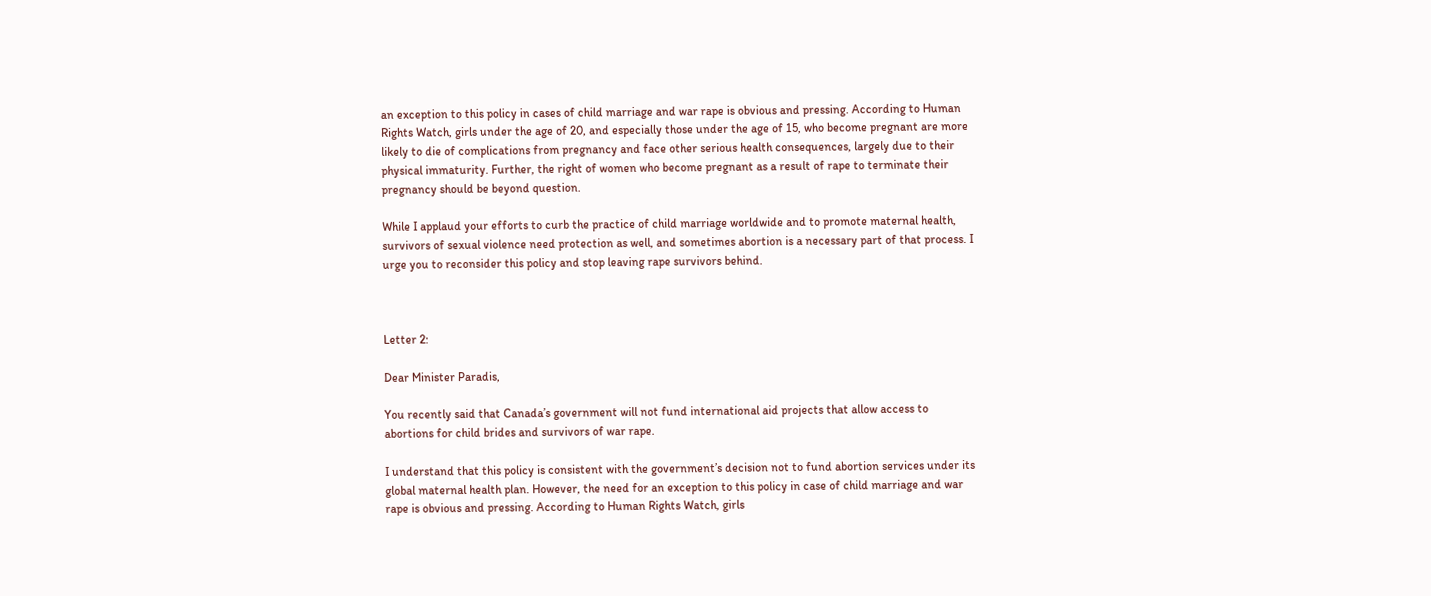an exception to this policy in cases of child marriage and war rape is obvious and pressing. According to Human Rights Watch, girls under the age of 20, and especially those under the age of 15, who become pregnant are more likely to die of complications from pregnancy and face other serious health consequences, largely due to their physical immaturity. Further, the right of women who become pregnant as a result of rape to terminate their pregnancy should be beyond question.

While I applaud your efforts to curb the practice of child marriage worldwide and to promote maternal health, survivors of sexual violence need protection as well, and sometimes abortion is a necessary part of that process. I urge you to reconsider this policy and stop leaving rape survivors behind.



Letter 2:

Dear Minister Paradis,

You recently said that Canada’s government will not fund international aid projects that allow access to abortions for child brides and survivors of war rape.

I understand that this policy is consistent with the government’s decision not to fund abortion services under its global maternal health plan. However, the need for an exception to this policy in case of child marriage and war rape is obvious and pressing. According to Human Rights Watch, girls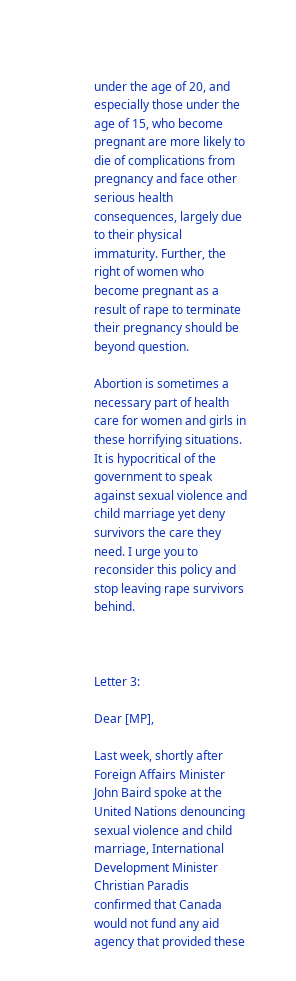under the age of 20, and especially those under the age of 15, who become pregnant are more likely to die of complications from pregnancy and face other serious health consequences, largely due to their physical immaturity. Further, the right of women who become pregnant as a result of rape to terminate their pregnancy should be beyond question.

Abortion is sometimes a necessary part of health care for women and girls in these horrifying situations. It is hypocritical of the government to speak against sexual violence and child marriage yet deny survivors the care they need. I urge you to reconsider this policy and stop leaving rape survivors behind.



Letter 3:

Dear [MP],

Last week, shortly after Foreign Affairs Minister John Baird spoke at the United Nations denouncing sexual violence and child marriage, International Development Minister Christian Paradis confirmed that Canada would not fund any aid agency that provided these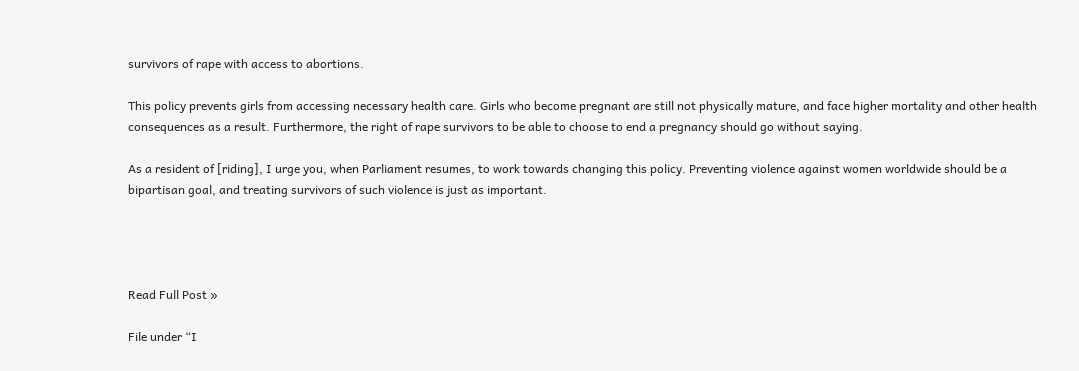survivors of rape with access to abortions.

This policy prevents girls from accessing necessary health care. Girls who become pregnant are still not physically mature, and face higher mortality and other health consequences as a result. Furthermore, the right of rape survivors to be able to choose to end a pregnancy should go without saying.

As a resident of [riding], I urge you, when Parliament resumes, to work towards changing this policy. Preventing violence against women worldwide should be a bipartisan goal, and treating survivors of such violence is just as important.




Read Full Post »

File under “I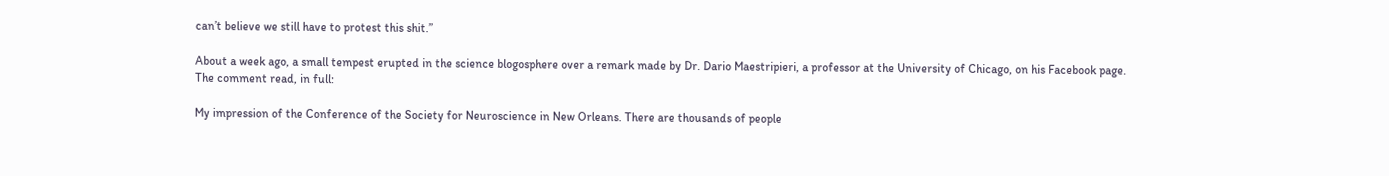can’t believe we still have to protest this shit.”

About a week ago, a small tempest erupted in the science blogosphere over a remark made by Dr. Dario Maestripieri, a professor at the University of Chicago, on his Facebook page. The comment read, in full:

My impression of the Conference of the Society for Neuroscience in New Orleans. There are thousands of people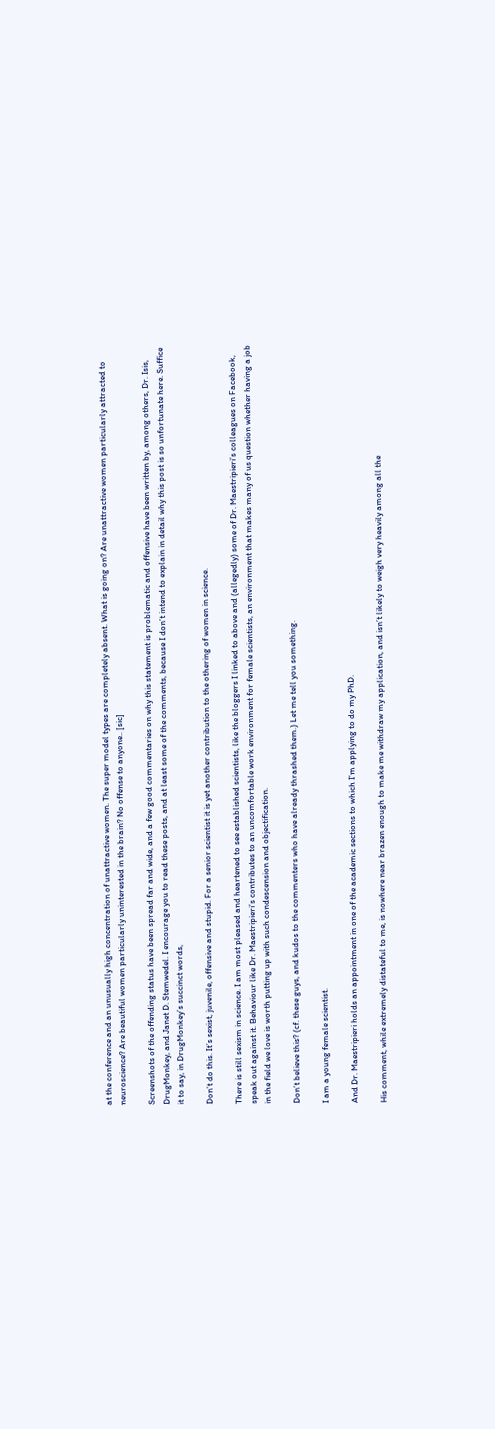at the conference and an unusually high concentration of unattractive women. The super model types are completely absent. What is going on? Are unattractive women particularly attracted to neuroscience? Are beautiful women particularly uninterested in the brain? No offense to anyone.. [sic]

Screenshots of the offending status have been spread far and wide, and a few good commentaries on why this statement is problematic and offensive have been written by, among others, Dr. Isis, DrugMonkey, and Janet D. Stemwedel. I encourage you to read these posts, and at least some of the comments, because I don’t intend to explain in detail why this post is so unfortunate here. Suffice it to say, in DrugMonkey’s succinct words,

Don’t do this. It’s sexist, juvenile, offensive and stupid. For a senior scientist it is yet another contribution to the othering of women in science.

There is still sexism in science. I am most pleased and heartened to see established scientists, like the bloggers I linked to above and (allegedly) some of Dr. Maestripieri’s colleagues on Facebook, speak out against it. Behaviour like Dr. Maestripieri’s contributes to an uncomfortable work environment for female scientists, an environment that makes many of us question whether having a job in the field we love is worth putting up with such condescension and objectification.

Don’t believe this? (cf. these guys, and kudos to the commenters who have already thrashed them.) Let me tell you something.

I am a young female scientist.

And Dr. Maestripieri holds an appointment in one of the academic sections to which I’m applying to do my PhD.

His comment, while extremely distateful to me, is nowhere near brazen enough to make me withdraw my application, and isn’t likely to weigh very heavily among all the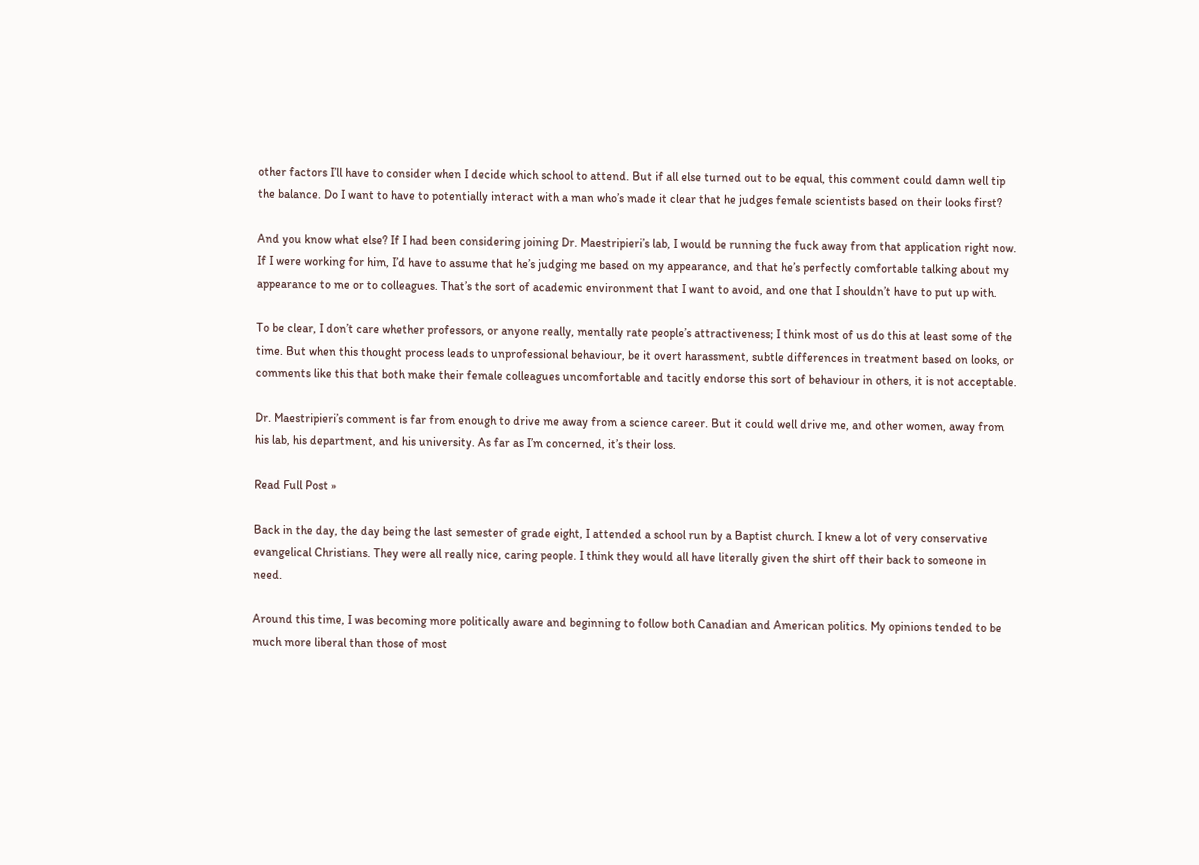other factors I’ll have to consider when I decide which school to attend. But if all else turned out to be equal, this comment could damn well tip the balance. Do I want to have to potentially interact with a man who’s made it clear that he judges female scientists based on their looks first?

And you know what else? If I had been considering joining Dr. Maestripieri’s lab, I would be running the fuck away from that application right now. If I were working for him, I’d have to assume that he’s judging me based on my appearance, and that he’s perfectly comfortable talking about my appearance to me or to colleagues. That’s the sort of academic environment that I want to avoid, and one that I shouldn’t have to put up with.

To be clear, I don’t care whether professors, or anyone really, mentally rate people’s attractiveness; I think most of us do this at least some of the time. But when this thought process leads to unprofessional behaviour, be it overt harassment, subtle differences in treatment based on looks, or comments like this that both make their female colleagues uncomfortable and tacitly endorse this sort of behaviour in others, it is not acceptable.

Dr. Maestripieri’s comment is far from enough to drive me away from a science career. But it could well drive me, and other women, away from his lab, his department, and his university. As far as I’m concerned, it’s their loss.

Read Full Post »

Back in the day, the day being the last semester of grade eight, I attended a school run by a Baptist church. I knew a lot of very conservative evangelical Christians. They were all really nice, caring people. I think they would all have literally given the shirt off their back to someone in need.

Around this time, I was becoming more politically aware and beginning to follow both Canadian and American politics. My opinions tended to be much more liberal than those of most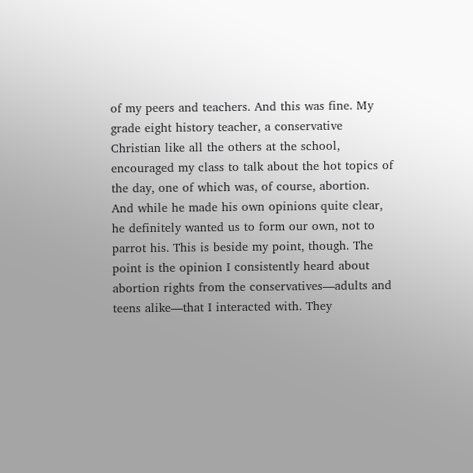of my peers and teachers. And this was fine. My grade eight history teacher, a conservative Christian like all the others at the school, encouraged my class to talk about the hot topics of the day, one of which was, of course, abortion. And while he made his own opinions quite clear, he definitely wanted us to form our own, not to parrot his. This is beside my point, though. The point is the opinion I consistently heard about abortion rights from the conservatives—adults and teens alike—that I interacted with. They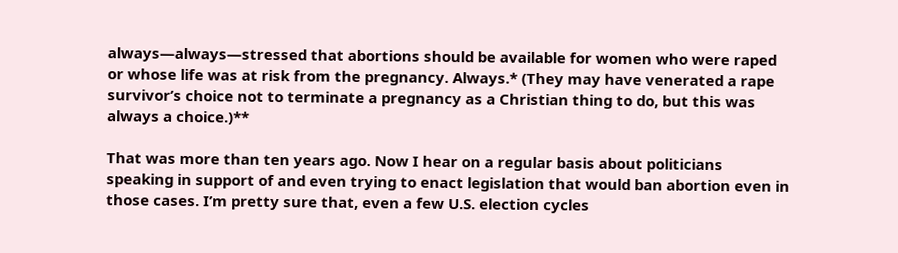always—always—stressed that abortions should be available for women who were raped or whose life was at risk from the pregnancy. Always.* (They may have venerated a rape survivor’s choice not to terminate a pregnancy as a Christian thing to do, but this was always a choice.)**

That was more than ten years ago. Now I hear on a regular basis about politicians speaking in support of and even trying to enact legislation that would ban abortion even in those cases. I’m pretty sure that, even a few U.S. election cycles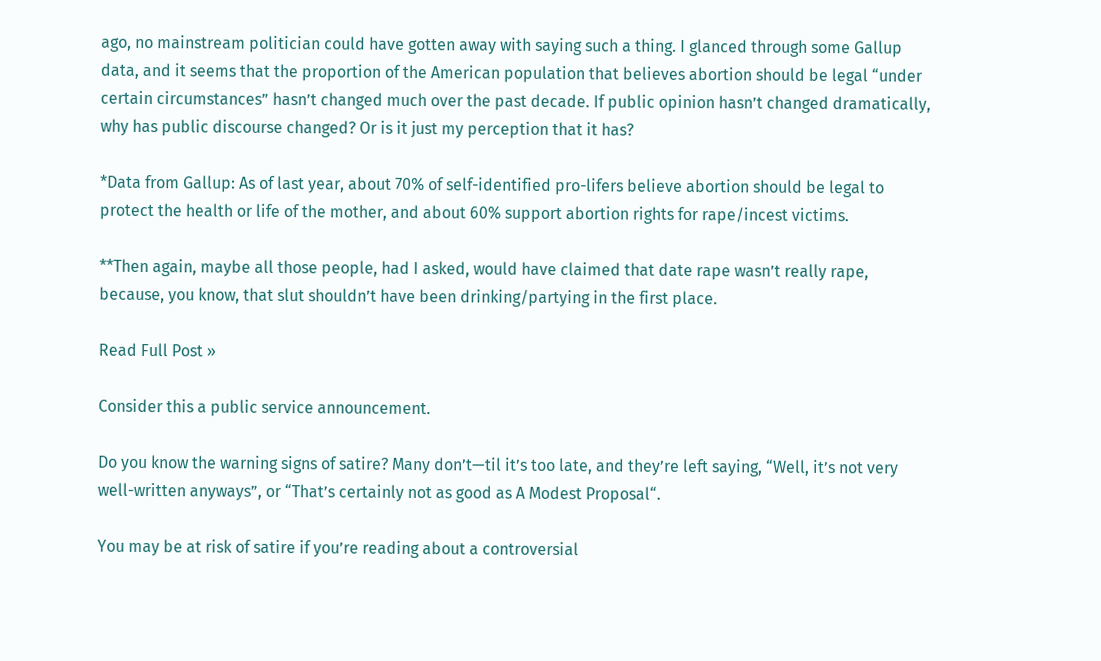ago, no mainstream politician could have gotten away with saying such a thing. I glanced through some Gallup data, and it seems that the proportion of the American population that believes abortion should be legal “under certain circumstances” hasn’t changed much over the past decade. If public opinion hasn’t changed dramatically, why has public discourse changed? Or is it just my perception that it has?

*Data from Gallup: As of last year, about 70% of self-identified pro-lifers believe abortion should be legal to protect the health or life of the mother, and about 60% support abortion rights for rape/incest victims.

**Then again, maybe all those people, had I asked, would have claimed that date rape wasn’t really rape, because, you know, that slut shouldn’t have been drinking/partying in the first place.

Read Full Post »

Consider this a public service announcement.

Do you know the warning signs of satire? Many don’t—til it’s too late, and they’re left saying, “Well, it’s not very well-written anyways”, or “That’s certainly not as good as A Modest Proposal“.

You may be at risk of satire if you’re reading about a controversial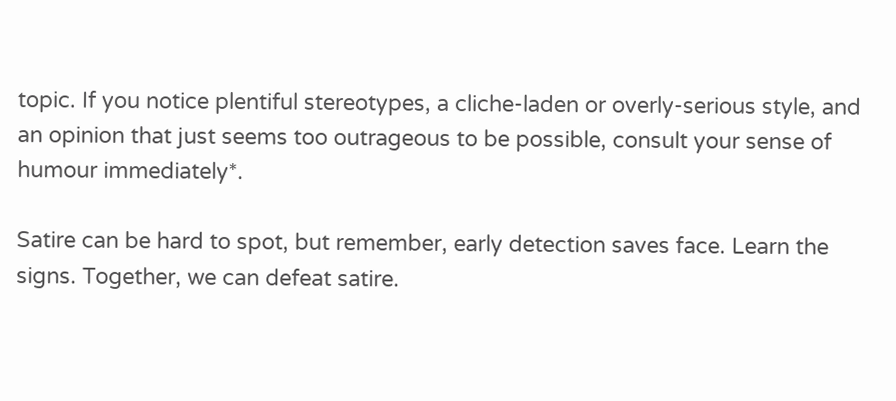topic. If you notice plentiful stereotypes, a cliche-laden or overly-serious style, and an opinion that just seems too outrageous to be possible, consult your sense of humour immediately*.

Satire can be hard to spot, but remember, early detection saves face. Learn the signs. Together, we can defeat satire.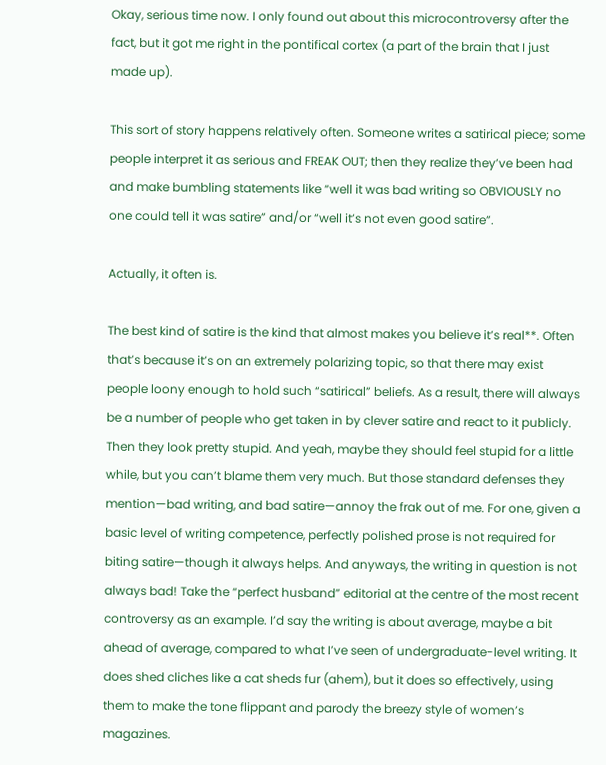Okay, serious time now. I only found out about this microcontroversy after the fact, but it got me right in the pontifical cortex (a part of the brain that I just made up).

This sort of story happens relatively often. Someone writes a satirical piece; some people interpret it as serious and FREAK OUT; then they realize they’ve been had and make bumbling statements like “well it was bad writing so OBVIOUSLY no one could tell it was satire” and/or “well it’s not even good satire”.

Actually, it often is.

The best kind of satire is the kind that almost makes you believe it’s real**. Often that’s because it’s on an extremely polarizing topic, so that there may exist people loony enough to hold such “satirical” beliefs. As a result, there will always be a number of people who get taken in by clever satire and react to it publicly. Then they look pretty stupid. And yeah, maybe they should feel stupid for a little while, but you can’t blame them very much. But those standard defenses they mention—bad writing, and bad satire—annoy the frak out of me. For one, given a basic level of writing competence, perfectly polished prose is not required for biting satire—though it always helps. And anyways, the writing in question is not always bad! Take the “perfect husband” editorial at the centre of the most recent controversy as an example. I’d say the writing is about average, maybe a bit ahead of average, compared to what I’ve seen of undergraduate-level writing. It does shed cliches like a cat sheds fur (ahem), but it does so effectively, using them to make the tone flippant and parody the breezy style of women’s magazines.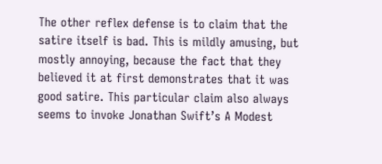The other reflex defense is to claim that the satire itself is bad. This is mildly amusing, but mostly annoying, because the fact that they believed it at first demonstrates that it was good satire. This particular claim also always seems to invoke Jonathan Swift’s A Modest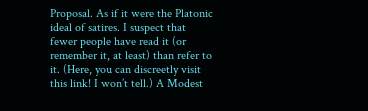Proposal. As if it were the Platonic ideal of satires. I suspect that fewer people have read it (or remember it, at least) than refer to it. (Here, you can discreetly visit this link! I won’t tell.) A Modest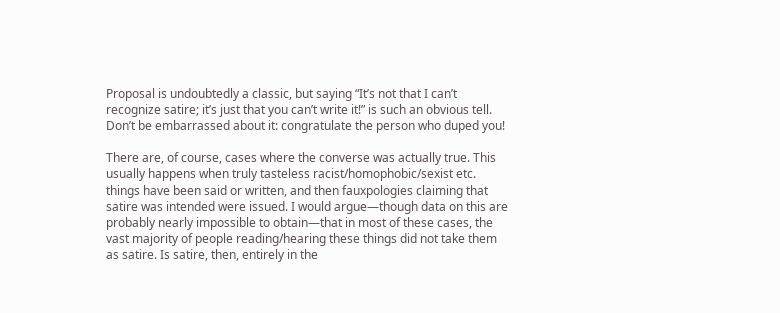Proposal is undoubtedly a classic, but saying “It’s not that I can’t recognize satire; it’s just that you can’t write it!” is such an obvious tell. Don’t be embarrassed about it: congratulate the person who duped you!

There are, of course, cases where the converse was actually true. This usually happens when truly tasteless racist/homophobic/sexist etc. things have been said or written, and then fauxpologies claiming that satire was intended were issued. I would argue—though data on this are probably nearly impossible to obtain—that in most of these cases, the vast majority of people reading/hearing these things did not take them as satire. Is satire, then, entirely in the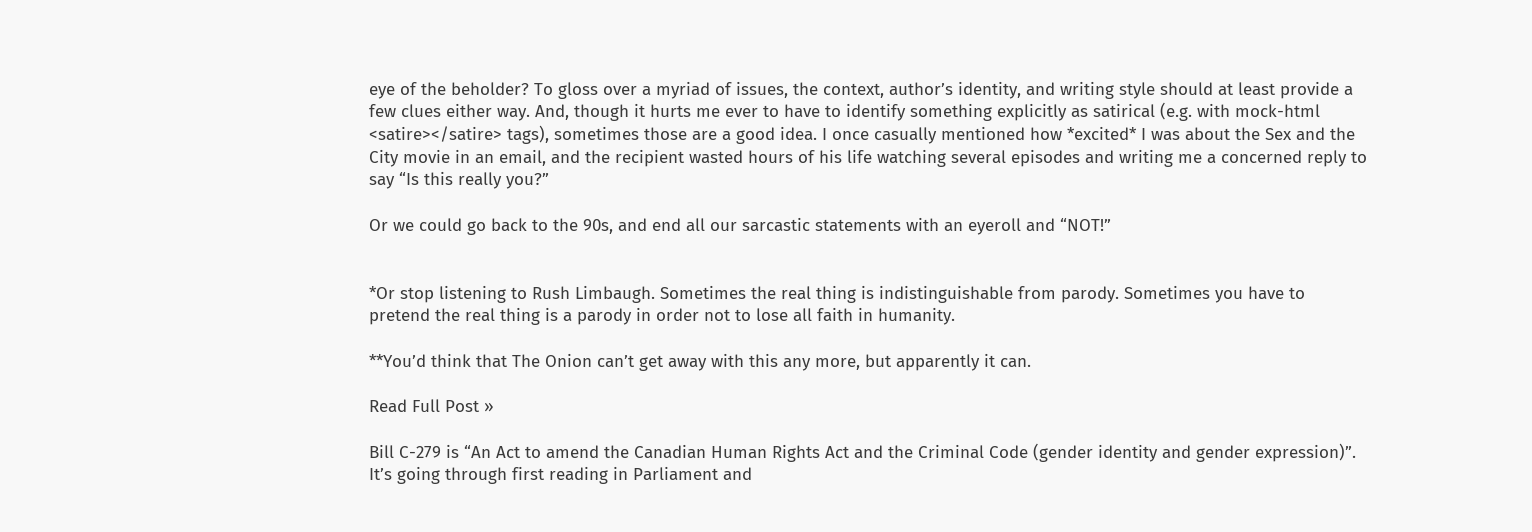eye of the beholder? To gloss over a myriad of issues, the context, author’s identity, and writing style should at least provide a few clues either way. And, though it hurts me ever to have to identify something explicitly as satirical (e.g. with mock-html <satire></satire> tags), sometimes those are a good idea. I once casually mentioned how *excited* I was about the Sex and the City movie in an email, and the recipient wasted hours of his life watching several episodes and writing me a concerned reply to say “Is this really you?”

Or we could go back to the 90s, and end all our sarcastic statements with an eyeroll and “NOT!”


*Or stop listening to Rush Limbaugh. Sometimes the real thing is indistinguishable from parody. Sometimes you have to pretend the real thing is a parody in order not to lose all faith in humanity.

**You’d think that The Onion can’t get away with this any more, but apparently it can.

Read Full Post »

Bill C-279 is “An Act to amend the Canadian Human Rights Act and the Criminal Code (gender identity and gender expression)”. It’s going through first reading in Parliament and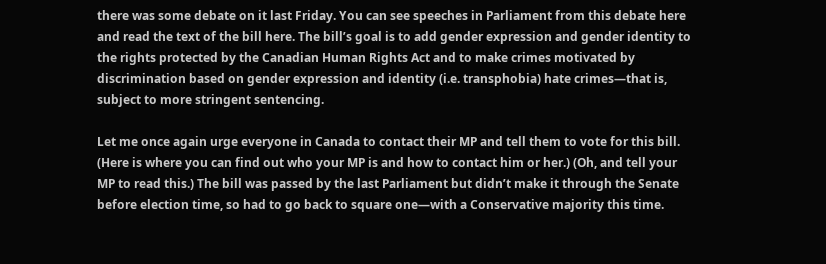there was some debate on it last Friday. You can see speeches in Parliament from this debate here and read the text of the bill here. The bill’s goal is to add gender expression and gender identity to the rights protected by the Canadian Human Rights Act and to make crimes motivated by discrimination based on gender expression and identity (i.e. transphobia) hate crimes—that is, subject to more stringent sentencing.

Let me once again urge everyone in Canada to contact their MP and tell them to vote for this bill. (Here is where you can find out who your MP is and how to contact him or her.) (Oh, and tell your MP to read this.) The bill was passed by the last Parliament but didn’t make it through the Senate before election time, so had to go back to square one—with a Conservative majority this time.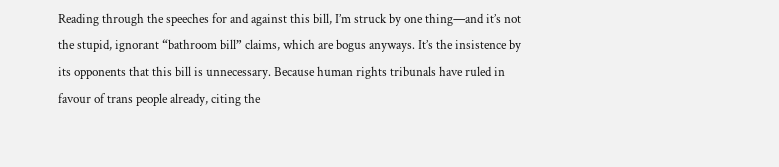Reading through the speeches for and against this bill, I’m struck by one thing—and it’s not the stupid, ignorant “bathroom bill” claims, which are bogus anyways. It’s the insistence by its opponents that this bill is unnecessary. Because human rights tribunals have ruled in favour of trans people already, citing the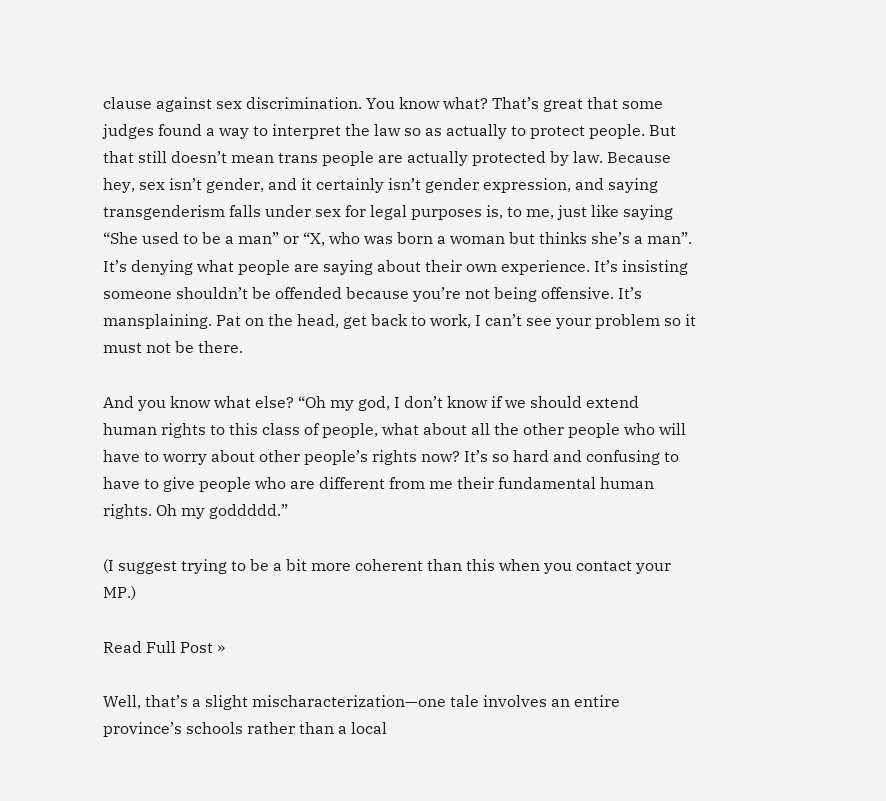clause against sex discrimination. You know what? That’s great that some judges found a way to interpret the law so as actually to protect people. But that still doesn’t mean trans people are actually protected by law. Because hey, sex isn’t gender, and it certainly isn’t gender expression, and saying transgenderism falls under sex for legal purposes is, to me, just like saying “She used to be a man” or “X, who was born a woman but thinks she’s a man”. It’s denying what people are saying about their own experience. It’s insisting someone shouldn’t be offended because you’re not being offensive. It’s mansplaining. Pat on the head, get back to work, I can’t see your problem so it must not be there.

And you know what else? “Oh my god, I don’t know if we should extend human rights to this class of people, what about all the other people who will have to worry about other people’s rights now? It’s so hard and confusing to have to give people who are different from me their fundamental human rights. Oh my goddddd.”

(I suggest trying to be a bit more coherent than this when you contact your MP.)

Read Full Post »

Well, that’s a slight mischaracterization—one tale involves an entire province’s schools rather than a local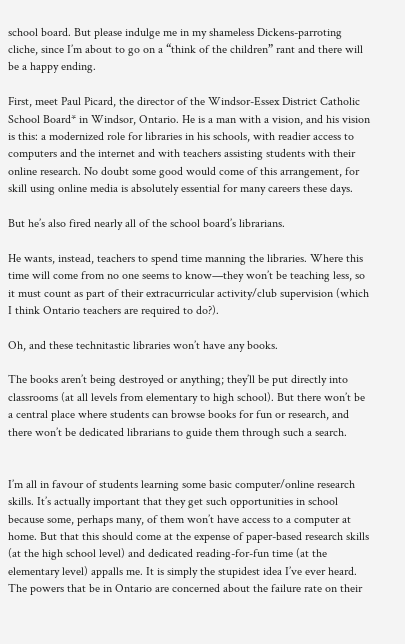school board. But please indulge me in my shameless Dickens-parroting cliche, since I’m about to go on a “think of the children” rant and there will be a happy ending.

First, meet Paul Picard, the director of the Windsor-Essex District Catholic School Board* in Windsor, Ontario. He is a man with a vision, and his vision is this: a modernized role for libraries in his schools, with readier access to computers and the internet and with teachers assisting students with their online research. No doubt some good would come of this arrangement, for skill using online media is absolutely essential for many careers these days.

But he’s also fired nearly all of the school board’s librarians.

He wants, instead, teachers to spend time manning the libraries. Where this time will come from no one seems to know—they won’t be teaching less, so it must count as part of their extracurricular activity/club supervision (which I think Ontario teachers are required to do?).

Oh, and these technitastic libraries won’t have any books.

The books aren’t being destroyed or anything; they’ll be put directly into classrooms (at all levels from elementary to high school). But there won’t be a central place where students can browse books for fun or research, and there won’t be dedicated librarians to guide them through such a search.


I’m all in favour of students learning some basic computer/online research skills. It’s actually important that they get such opportunities in school because some, perhaps many, of them won’t have access to a computer at home. But that this should come at the expense of paper-based research skills (at the high school level) and dedicated reading-for-fun time (at the elementary level) appalls me. It is simply the stupidest idea I’ve ever heard. The powers that be in Ontario are concerned about the failure rate on their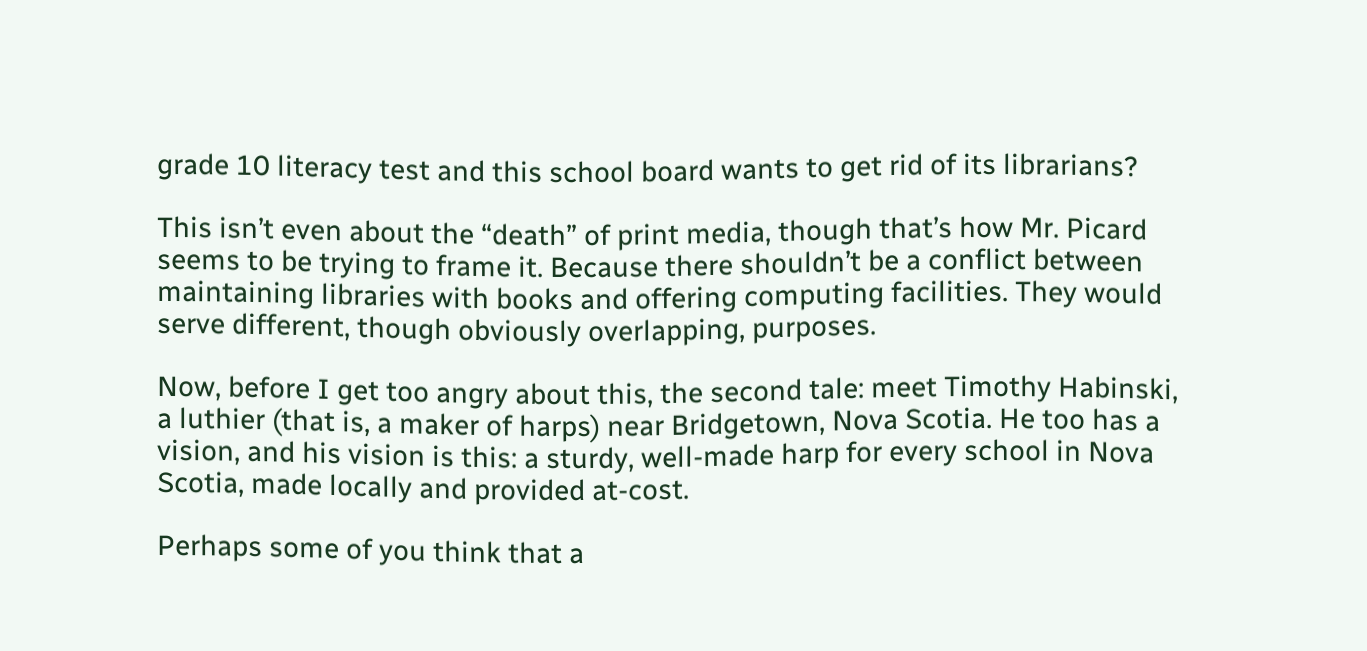grade 10 literacy test and this school board wants to get rid of its librarians?

This isn’t even about the “death” of print media, though that’s how Mr. Picard seems to be trying to frame it. Because there shouldn’t be a conflict between maintaining libraries with books and offering computing facilities. They would serve different, though obviously overlapping, purposes.

Now, before I get too angry about this, the second tale: meet Timothy Habinski, a luthier (that is, a maker of harps) near Bridgetown, Nova Scotia. He too has a vision, and his vision is this: a sturdy, well-made harp for every school in Nova Scotia, made locally and provided at-cost.

Perhaps some of you think that a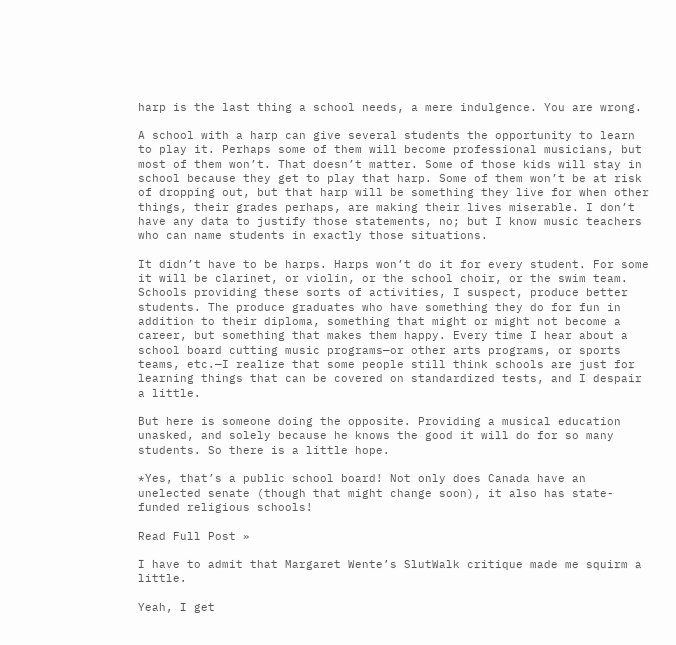harp is the last thing a school needs, a mere indulgence. You are wrong.

A school with a harp can give several students the opportunity to learn to play it. Perhaps some of them will become professional musicians, but most of them won’t. That doesn’t matter. Some of those kids will stay in school because they get to play that harp. Some of them won’t be at risk of dropping out, but that harp will be something they live for when other things, their grades perhaps, are making their lives miserable. I don’t have any data to justify those statements, no; but I know music teachers who can name students in exactly those situations.

It didn’t have to be harps. Harps won’t do it for every student. For some it will be clarinet, or violin, or the school choir, or the swim team. Schools providing these sorts of activities, I suspect, produce better students. The produce graduates who have something they do for fun in addition to their diploma, something that might or might not become a career, but something that makes them happy. Every time I hear about a school board cutting music programs—or other arts programs, or sports teams, etc.—I realize that some people still think schools are just for learning things that can be covered on standardized tests, and I despair a little.

But here is someone doing the opposite. Providing a musical education unasked, and solely because he knows the good it will do for so many students. So there is a little hope.

*Yes, that’s a public school board! Not only does Canada have an unelected senate (though that might change soon), it also has state-funded religious schools!

Read Full Post »

I have to admit that Margaret Wente’s SlutWalk critique made me squirm a little.

Yeah, I get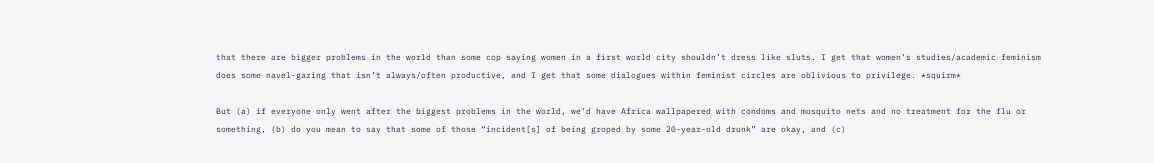that there are bigger problems in the world than some cop saying women in a first world city shouldn’t dress like sluts. I get that women’s studies/academic feminism does some navel-gazing that isn’t always/often productive, and I get that some dialogues within feminist circles are oblivious to privilege. *squirm*

But (a) if everyone only went after the biggest problems in the world, we’d have Africa wallpapered with condoms and mosquito nets and no treatment for the flu or something, (b) do you mean to say that some of those “incident[s] of being groped by some 20-year-old drunk” are okay, and (c)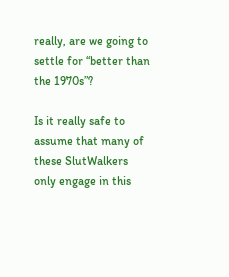really, are we going to settle for “better than the 1970s”?

Is it really safe to assume that many of these SlutWalkers only engage in this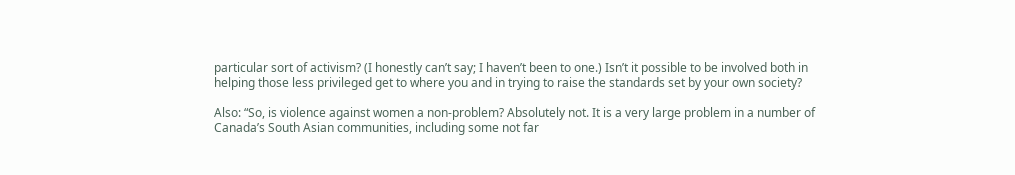particular sort of activism? (I honestly can’t say; I haven’t been to one.) Isn’t it possible to be involved both in helping those less privileged get to where you and in trying to raise the standards set by your own society?

Also: “So, is violence against women a non-problem? Absolutely not. It is a very large problem in a number of Canada’s South Asian communities, including some not far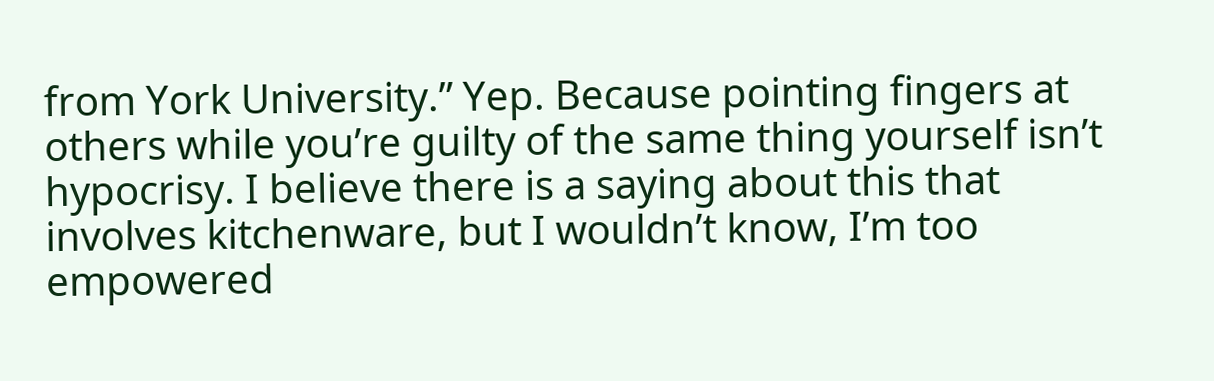from York University.” Yep. Because pointing fingers at others while you’re guilty of the same thing yourself isn’t hypocrisy. I believe there is a saying about this that involves kitchenware, but I wouldn’t know, I’m too empowered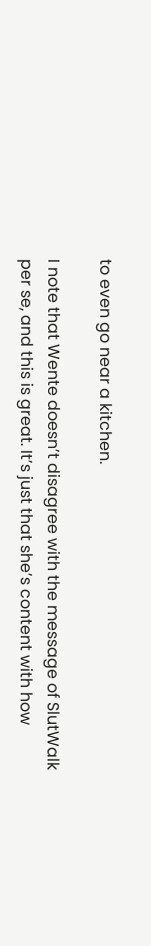to even go near a kitchen.

I note that Wente doesn’t disagree with the message of SlutWalk per se, and this is great. It’s just that she’s content with how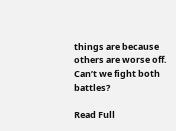things are because others are worse off. Can’t we fight both battles?

Read Full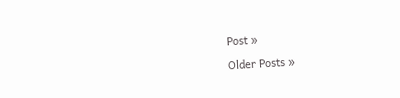Post »

Older Posts »